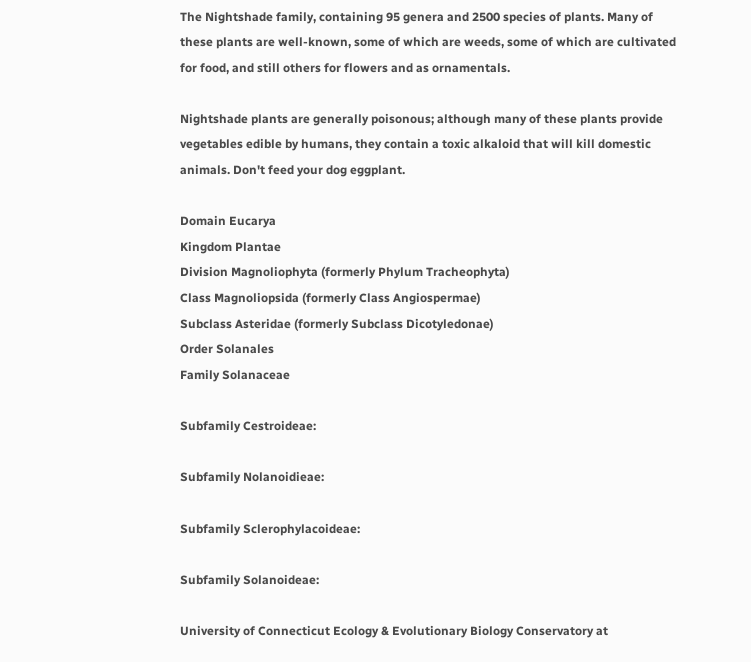The Nightshade family, containing 95 genera and 2500 species of plants. Many of these plants are well-known, some of which are weeds, some of which are cultivated for food, and still others for flowers and as ornamentals.

Nightshade plants are generally poisonous; although many of these plants provide vegetables edible by humans, they contain a toxic alkaloid that will kill domestic animals. Don't feed your dog eggplant.

Domain Eucarya
Kingdom Plantae
Division Magnoliophyta (formerly Phylum Tracheophyta)
Class Magnoliopsida (formerly Class Angiospermae)
Subclass Asteridae (formerly Subclass Dicotyledonae)
Order Solanales
Family Solanaceae

Subfamily Cestroideae:

Subfamily Nolanoidieae:

Subfamily Sclerophylacoideae:

Subfamily Solanoideae:

University of Connecticut Ecology & Evolutionary Biology Conservatory at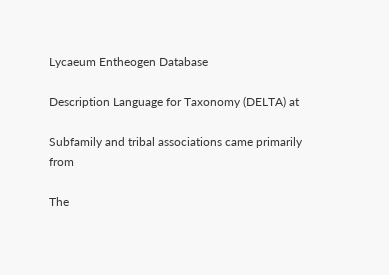Lycaeum Entheogen Database

Description Language for Taxonomy (DELTA) at

Subfamily and tribal associations came primarily from

The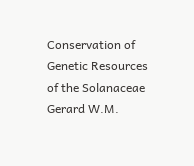Conservation of Genetic Resources of the Solanaceae
Gerard W.M.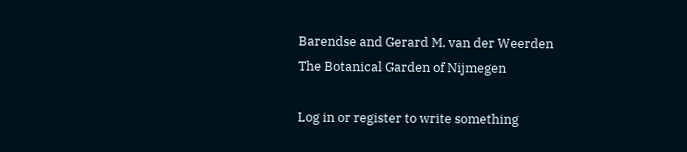Barendse and Gerard M. van der Weerden
The Botanical Garden of Nijmegen

Log in or register to write something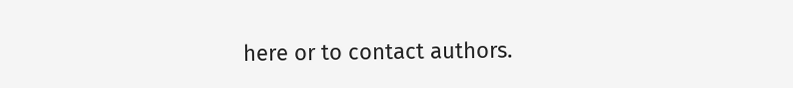here or to contact authors.